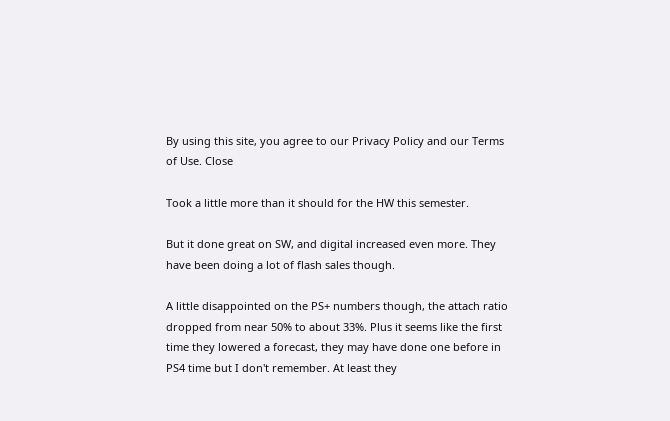By using this site, you agree to our Privacy Policy and our Terms of Use. Close

Took a little more than it should for the HW this semester.

But it done great on SW, and digital increased even more. They have been doing a lot of flash sales though.

A little disappointed on the PS+ numbers though, the attach ratio dropped from near 50% to about 33%. Plus it seems like the first time they lowered a forecast, they may have done one before in PS4 time but I don't remember. At least they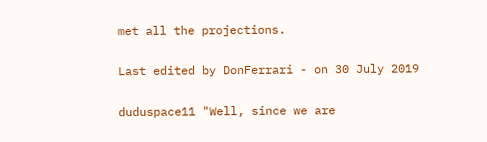met all the projections.

Last edited by DonFerrari - on 30 July 2019

duduspace11 "Well, since we are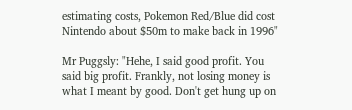estimating costs, Pokemon Red/Blue did cost Nintendo about $50m to make back in 1996"

Mr Puggsly: "Hehe, I said good profit. You said big profit. Frankly, not losing money is what I meant by good. Don't get hung up on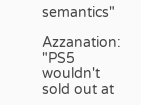semantics"

Azzanation: "PS5 wouldn't sold out at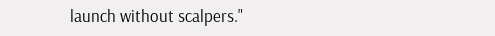launch without scalpers."